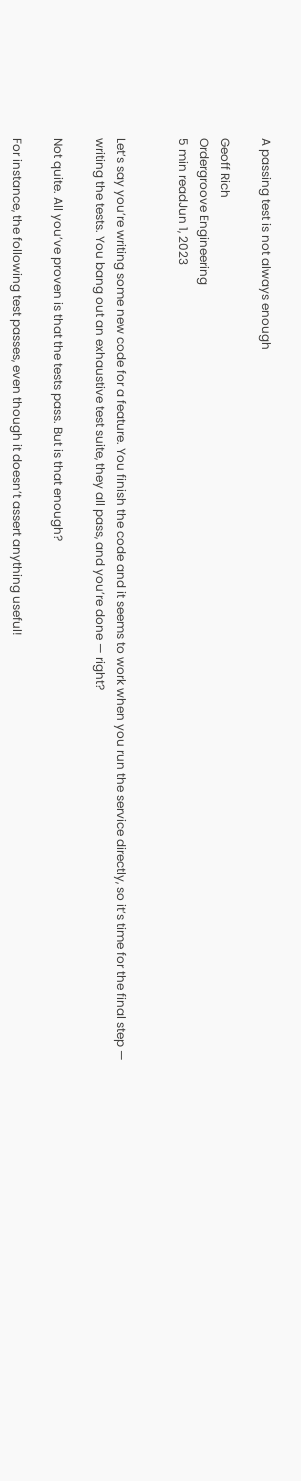A passing test is not always enough

Geoff Rich
Ordergroove Engineering
5 min readJun 1, 2023


Let’s say you’re writing some new code for a feature. You finish the code and it seems to work when you run the service directly, so it’s time for the final step — writing the tests. You bang out an exhaustive test suite, they all pass, and you’re done — right?

Not quite. All you’ve proven is that the tests pass. But is that enough?

For instance, the following test passes, even though it doesn’t assert anything useful!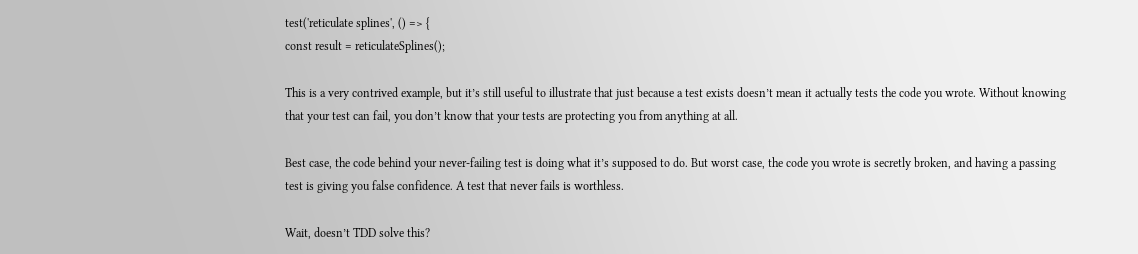test('reticulate splines', () => {
const result = reticulateSplines();

This is a very contrived example, but it’s still useful to illustrate that just because a test exists doesn’t mean it actually tests the code you wrote. Without knowing that your test can fail, you don’t know that your tests are protecting you from anything at all.

Best case, the code behind your never-failing test is doing what it’s supposed to do. But worst case, the code you wrote is secretly broken, and having a passing test is giving you false confidence. A test that never fails is worthless.

Wait, doesn’t TDD solve this?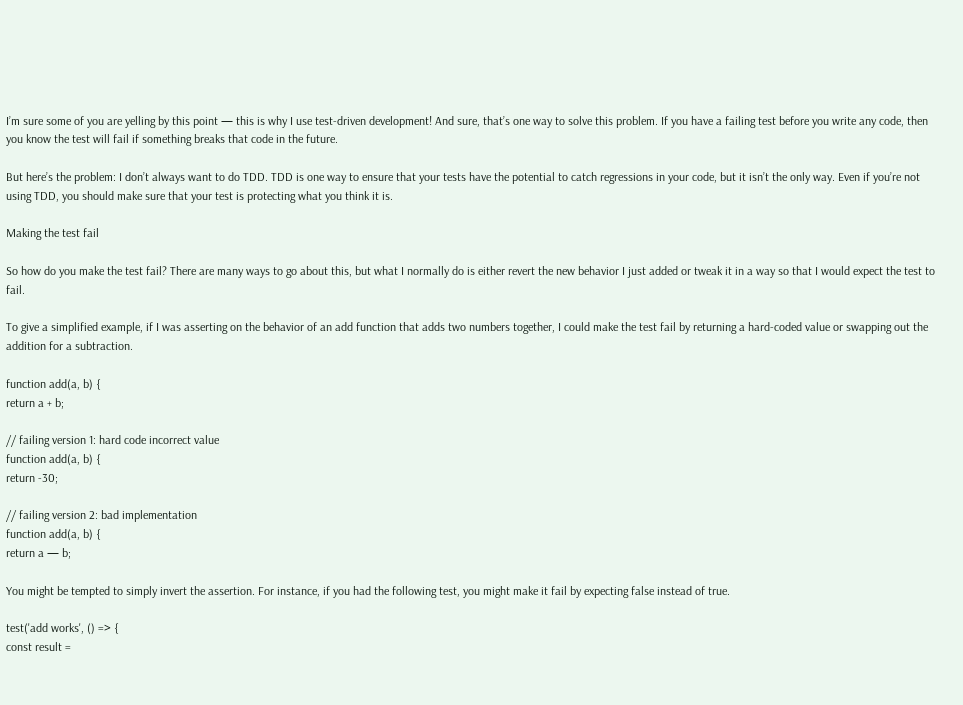I’m sure some of you are yelling by this point — this is why I use test-driven development! And sure, that’s one way to solve this problem. If you have a failing test before you write any code, then you know the test will fail if something breaks that code in the future.

But here’s the problem: I don’t always want to do TDD. TDD is one way to ensure that your tests have the potential to catch regressions in your code, but it isn’t the only way. Even if you’re not using TDD, you should make sure that your test is protecting what you think it is.

Making the test fail

So how do you make the test fail? There are many ways to go about this, but what I normally do is either revert the new behavior I just added or tweak it in a way so that I would expect the test to fail.

To give a simplified example, if I was asserting on the behavior of an add function that adds two numbers together, I could make the test fail by returning a hard-coded value or swapping out the addition for a subtraction.

function add(a, b) {
return a + b;

// failing version 1: hard code incorrect value
function add(a, b) {
return -30;

// failing version 2: bad implementation
function add(a, b) {
return a — b;

You might be tempted to simply invert the assertion. For instance, if you had the following test, you might make it fail by expecting false instead of true.

test('add works', () => {
const result =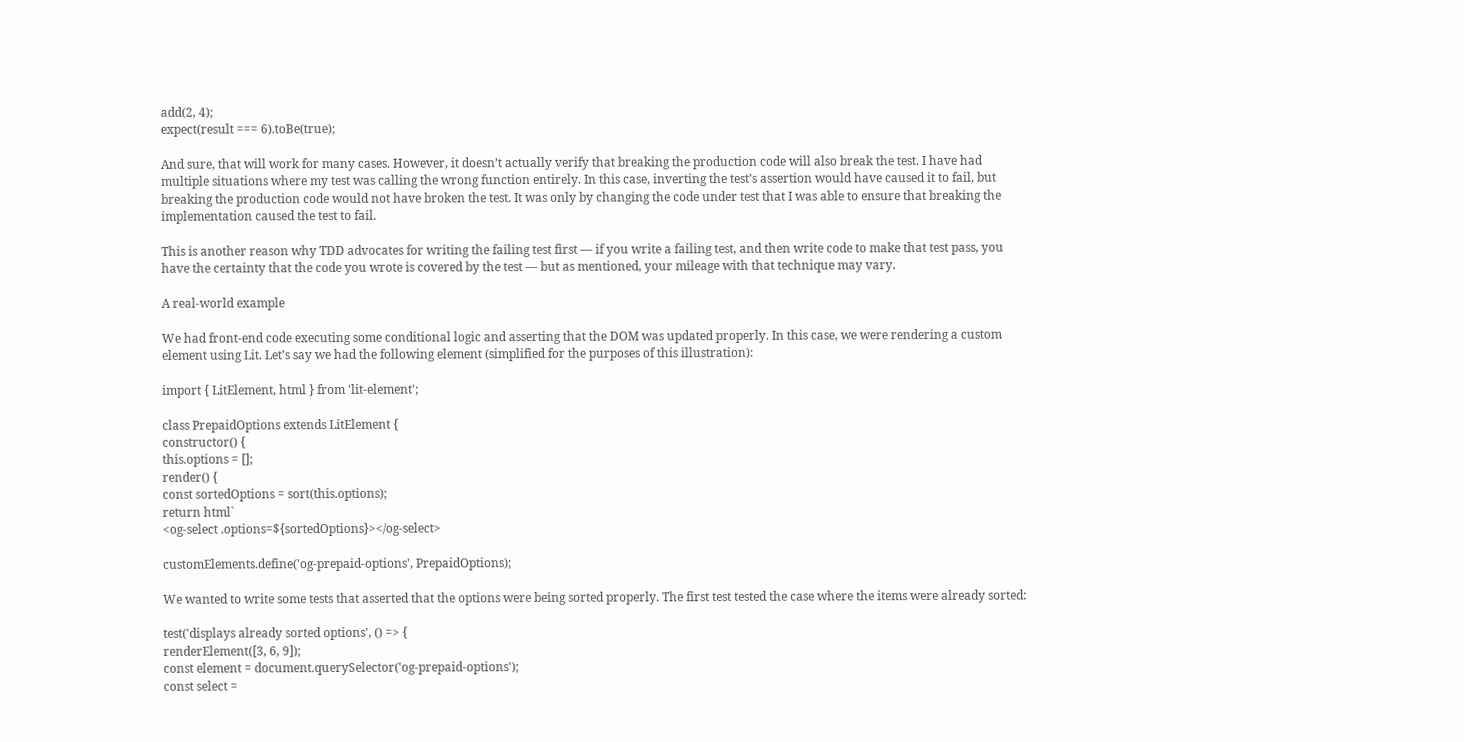add(2, 4);
expect(result === 6).toBe(true);

And sure, that will work for many cases. However, it doesn’t actually verify that breaking the production code will also break the test. I have had multiple situations where my test was calling the wrong function entirely. In this case, inverting the test’s assertion would have caused it to fail, but breaking the production code would not have broken the test. It was only by changing the code under test that I was able to ensure that breaking the implementation caused the test to fail.

This is another reason why TDD advocates for writing the failing test first — if you write a failing test, and then write code to make that test pass, you have the certainty that the code you wrote is covered by the test — but as mentioned, your mileage with that technique may vary.

A real-world example

We had front-end code executing some conditional logic and asserting that the DOM was updated properly. In this case, we were rendering a custom element using Lit. Let’s say we had the following element (simplified for the purposes of this illustration):

import { LitElement, html } from 'lit-element';

class PrepaidOptions extends LitElement {
constructor() {
this.options = [];
render() {
const sortedOptions = sort(this.options);
return html`
<og-select .options=${sortedOptions}></og-select>

customElements.define('og-prepaid-options', PrepaidOptions);

We wanted to write some tests that asserted that the options were being sorted properly. The first test tested the case where the items were already sorted:

test('displays already sorted options', () => {
renderElement([3, 6, 9]);
const element = document.querySelector('og-prepaid-options');
const select =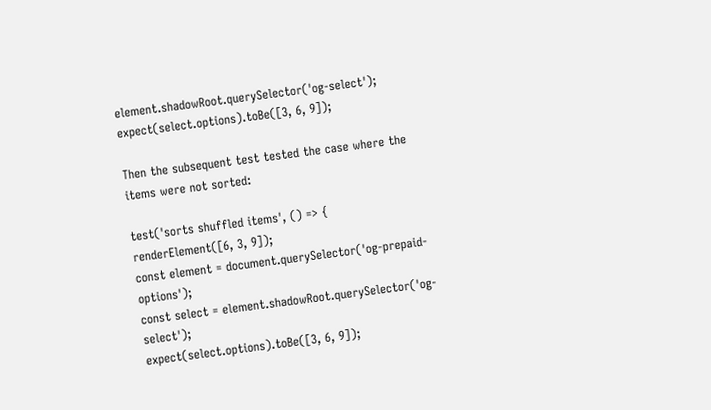element.shadowRoot.querySelector('og-select');
expect(select.options).toBe([3, 6, 9]);

Then the subsequent test tested the case where the items were not sorted:

test('sorts shuffled items', () => {
renderElement([6, 3, 9]);
const element = document.querySelector('og-prepaid-options');
const select = element.shadowRoot.querySelector('og-select');
expect(select.options).toBe([3, 6, 9]);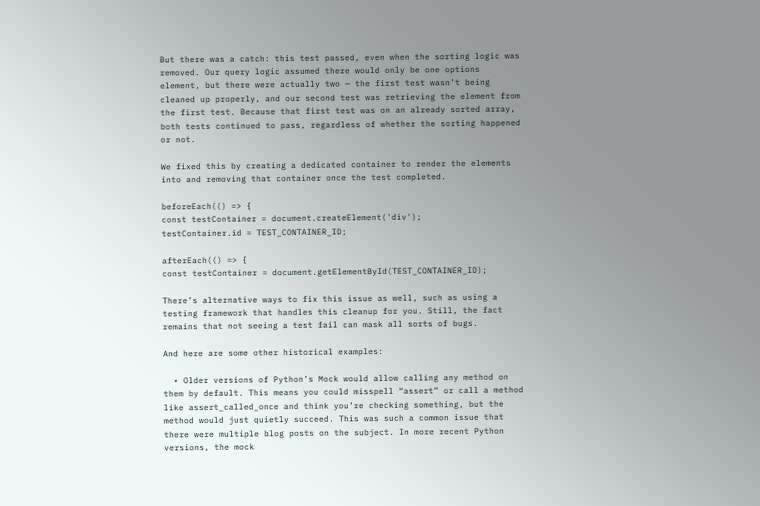But there was a catch: this test passed, even when the sorting logic was removed. Our query logic assumed there would only be one options element, but there were actually two — the first test wasn’t being cleaned up properly, and our second test was retrieving the element from the first test. Because that first test was on an already sorted array, both tests continued to pass, regardless of whether the sorting happened or not.

We fixed this by creating a dedicated container to render the elements into and removing that container once the test completed.

beforeEach(() => {
const testContainer = document.createElement('div');
testContainer.id = TEST_CONTAINER_ID;

afterEach(() => {
const testContainer = document.getElementById(TEST_CONTAINER_ID);

There’s alternative ways to fix this issue as well, such as using a testing framework that handles this cleanup for you. Still, the fact remains that not seeing a test fail can mask all sorts of bugs.

And here are some other historical examples:

  • Older versions of Python’s Mock would allow calling any method on them by default. This means you could misspell “assert” or call a method like assert_called_once and think you’re checking something, but the method would just quietly succeed. This was such a common issue that there were multiple blog posts on the subject. In more recent Python versions, the mock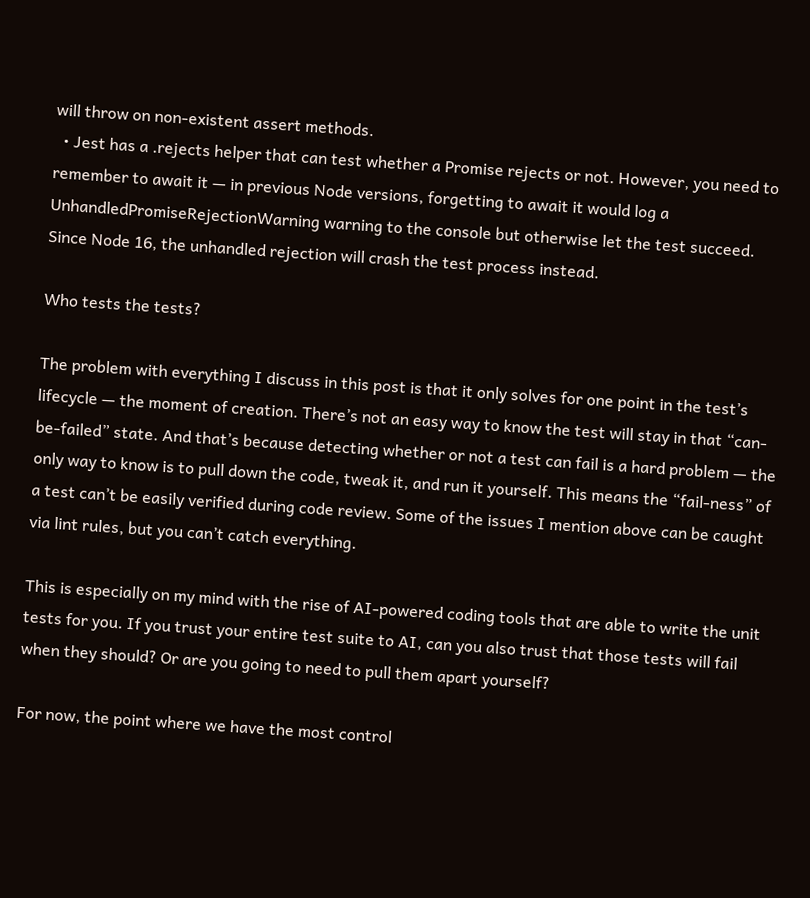will throw on non-existent assert methods.
  • Jest has a .rejects helper that can test whether a Promise rejects or not. However, you need to remember to await it — in previous Node versions, forgetting to await it would log a UnhandledPromiseRejectionWarning warning to the console but otherwise let the test succeed. Since Node 16, the unhandled rejection will crash the test process instead.

Who tests the tests?

The problem with everything I discuss in this post is that it only solves for one point in the test’s lifecycle — the moment of creation. There’s not an easy way to know the test will stay in that “can-be-failed” state. And that’s because detecting whether or not a test can fail is a hard problem — the only way to know is to pull down the code, tweak it, and run it yourself. This means the “fail-ness” of a test can’t be easily verified during code review. Some of the issues I mention above can be caught via lint rules, but you can’t catch everything.

This is especially on my mind with the rise of AI-powered coding tools that are able to write the unit tests for you. If you trust your entire test suite to AI, can you also trust that those tests will fail when they should? Or are you going to need to pull them apart yourself?

For now, the point where we have the most control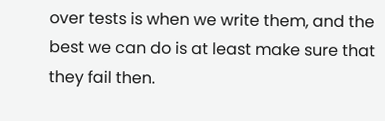over tests is when we write them, and the best we can do is at least make sure that they fail then.